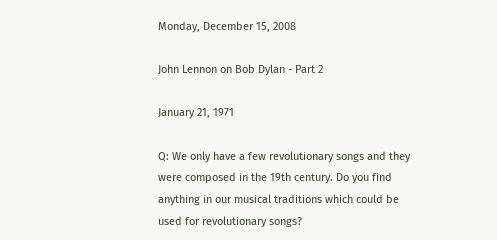Monday, December 15, 2008

John Lennon on Bob Dylan - Part 2

January 21, 1971

Q: We only have a few revolutionary songs and they were composed in the 19th century. Do you find anything in our musical traditions which could be used for revolutionary songs?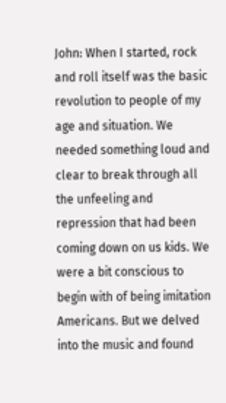John: When I started, rock and roll itself was the basic revolution to people of my age and situation. We needed something loud and clear to break through all the unfeeling and repression that had been coming down on us kids. We were a bit conscious to begin with of being imitation Americans. But we delved into the music and found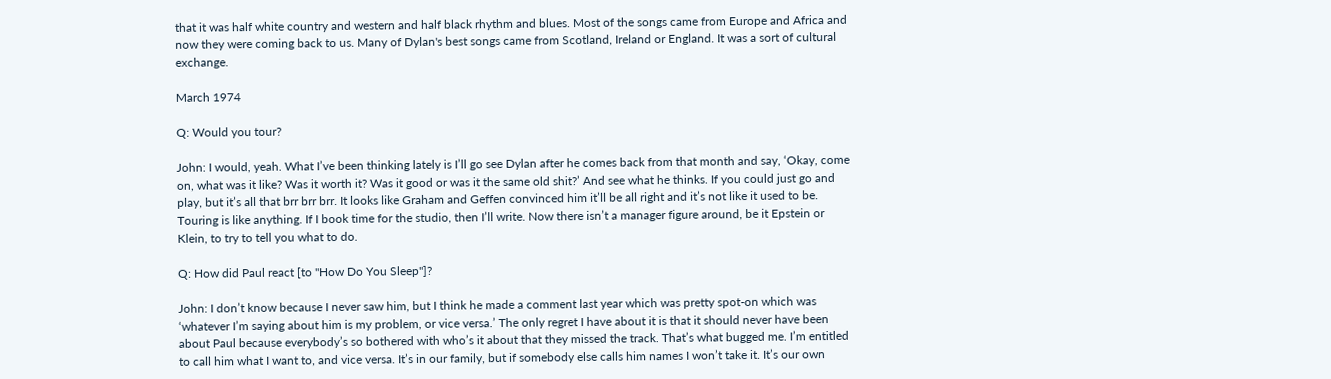that it was half white country and western and half black rhythm and blues. Most of the songs came from Europe and Africa and now they were coming back to us. Many of Dylan's best songs came from Scotland, Ireland or England. It was a sort of cultural exchange.

March 1974

Q: Would you tour?

John: I would, yeah. What I’ve been thinking lately is I’ll go see Dylan after he comes back from that month and say, ‘Okay, come on, what was it like? Was it worth it? Was it good or was it the same old shit?’ And see what he thinks. If you could just go and play, but it’s all that brr brr brr. It looks like Graham and Geffen convinced him it’ll be all right and it’s not like it used to be. Touring is like anything. If I book time for the studio, then I’ll write. Now there isn’t a manager figure around, be it Epstein or Klein, to try to tell you what to do.

Q: How did Paul react [to "How Do You Sleep"]?

John: I don’t know because I never saw him, but I think he made a comment last year which was pretty spot-on which was ‘whatever I’m saying about him is my problem, or vice versa.’ The only regret I have about it is that it should never have been about Paul because everybody’s so bothered with who’s it about that they missed the track. That’s what bugged me. I’m entitled to call him what I want to, and vice versa. It’s in our family, but if somebody else calls him names I won’t take it. It’s our own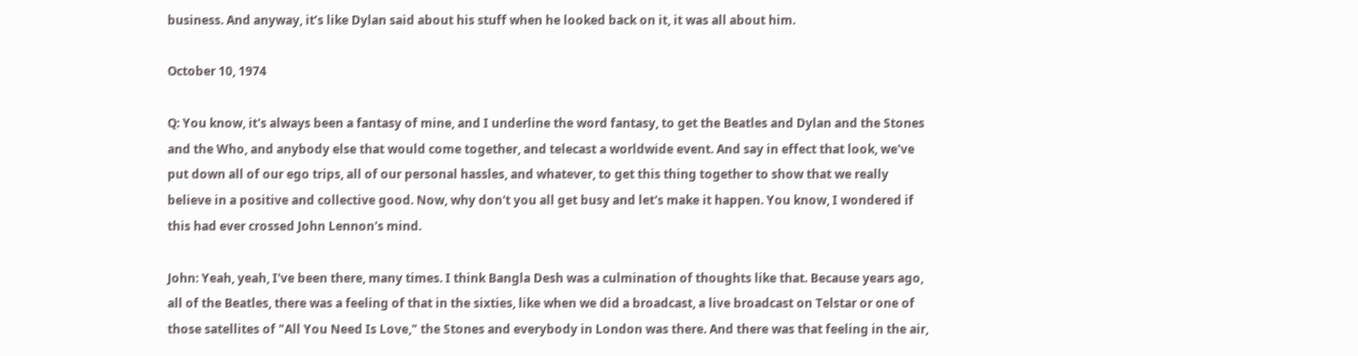business. And anyway, it’s like Dylan said about his stuff when he looked back on it, it was all about him.

October 10, 1974

Q: You know, it's always been a fantasy of mine, and I underline the word fantasy, to get the Beatles and Dylan and the Stones and the Who, and anybody else that would come together, and telecast a worldwide event. And say in effect that look, we've put down all of our ego trips, all of our personal hassles, and whatever, to get this thing together to show that we really believe in a positive and collective good. Now, why don't you all get busy and let's make it happen. You know, I wondered if this had ever crossed John Lennon's mind.

John: Yeah, yeah, I've been there, many times. I think Bangla Desh was a culmination of thoughts like that. Because years ago, all of the Beatles, there was a feeling of that in the sixties, like when we did a broadcast, a live broadcast on Telstar or one of those satellites of "All You Need Is Love," the Stones and everybody in London was there. And there was that feeling in the air,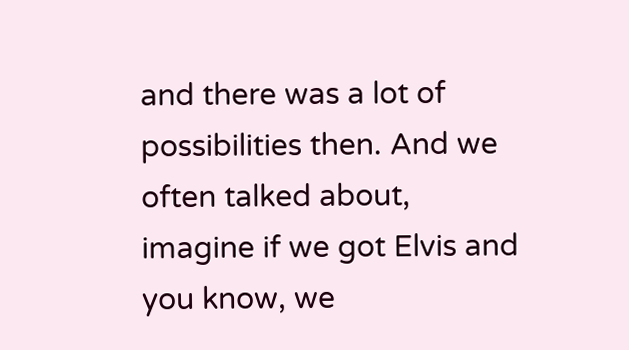and there was a lot of possibilities then. And we often talked about, imagine if we got Elvis and you know, we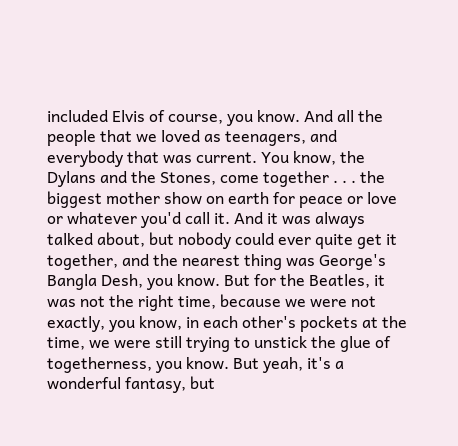included Elvis of course, you know. And all the people that we loved as teenagers, and everybody that was current. You know, the Dylans and the Stones, come together . . . the biggest mother show on earth for peace or love or whatever you'd call it. And it was always talked about, but nobody could ever quite get it together, and the nearest thing was George's Bangla Desh, you know. But for the Beatles, it was not the right time, because we were not exactly, you know, in each other's pockets at the time, we were still trying to unstick the glue of togetherness, you know. But yeah, it's a wonderful fantasy, but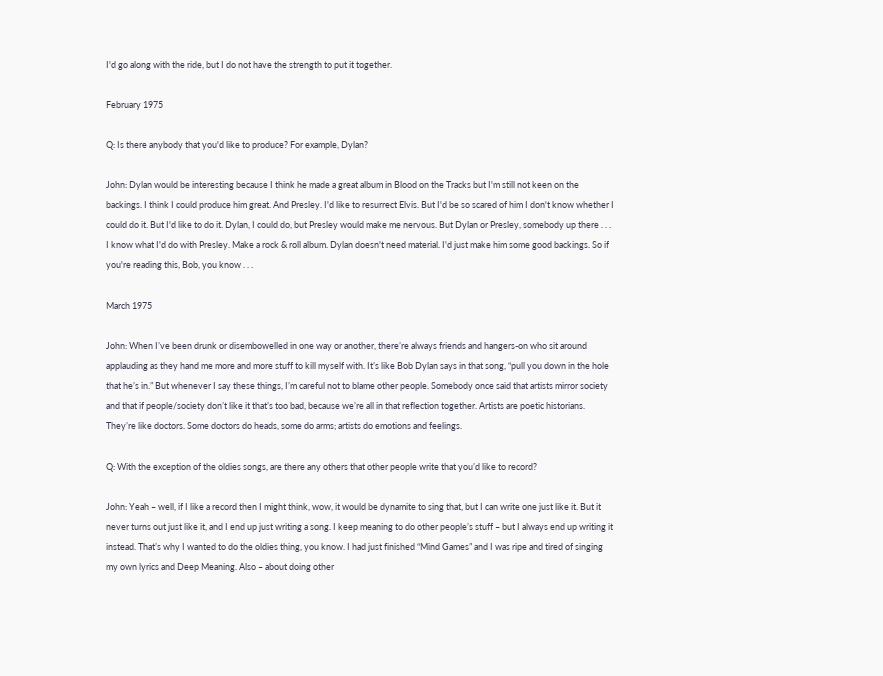I'd go along with the ride, but I do not have the strength to put it together.

February 1975

Q: Is there anybody that you'd like to produce? For example, Dylan?

John: Dylan would be interesting because I think he made a great album in Blood on the Tracks but I'm still not keen on the backings. I think I could produce him great. And Presley. I'd like to resurrect Elvis. But I'd be so scared of him I don't know whether I could do it. But I'd like to do it. Dylan, I could do, but Presley would make me nervous. But Dylan or Presley, somebody up there . . . I know what I'd do with Presley. Make a rock & roll album. Dylan doesn't need material. I'd just make him some good backings. So if you're reading this, Bob, you know . . .

March 1975

John: When I’ve been drunk or disembowelled in one way or another, there’re always friends and hangers-on who sit around applauding as they hand me more and more stuff to kill myself with. It’s like Bob Dylan says in that song, “pull you down in the hole that he’s in.” But whenever I say these things, I’m careful not to blame other people. Somebody once said that artists mirror society and that if people/society don’t like it that’s too bad, because we’re all in that reflection together. Artists are poetic historians. They’re like doctors. Some doctors do heads, some do arms; artists do emotions and feelings.

Q: With the exception of the oldies songs, are there any others that other people write that you’d like to record?

John: Yeah – well, if I like a record then I might think, wow, it would be dynamite to sing that, but I can write one just like it. But it never turns out just like it, and I end up just writing a song. I keep meaning to do other people’s stuff – but I always end up writing it instead. That’s why I wanted to do the oldies thing, you know. I had just finished “Mind Games” and I was ripe and tired of singing my own lyrics and Deep Meaning. Also – about doing other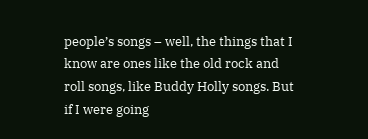people’s songs – well, the things that I know are ones like the old rock and roll songs, like Buddy Holly songs. But if I were going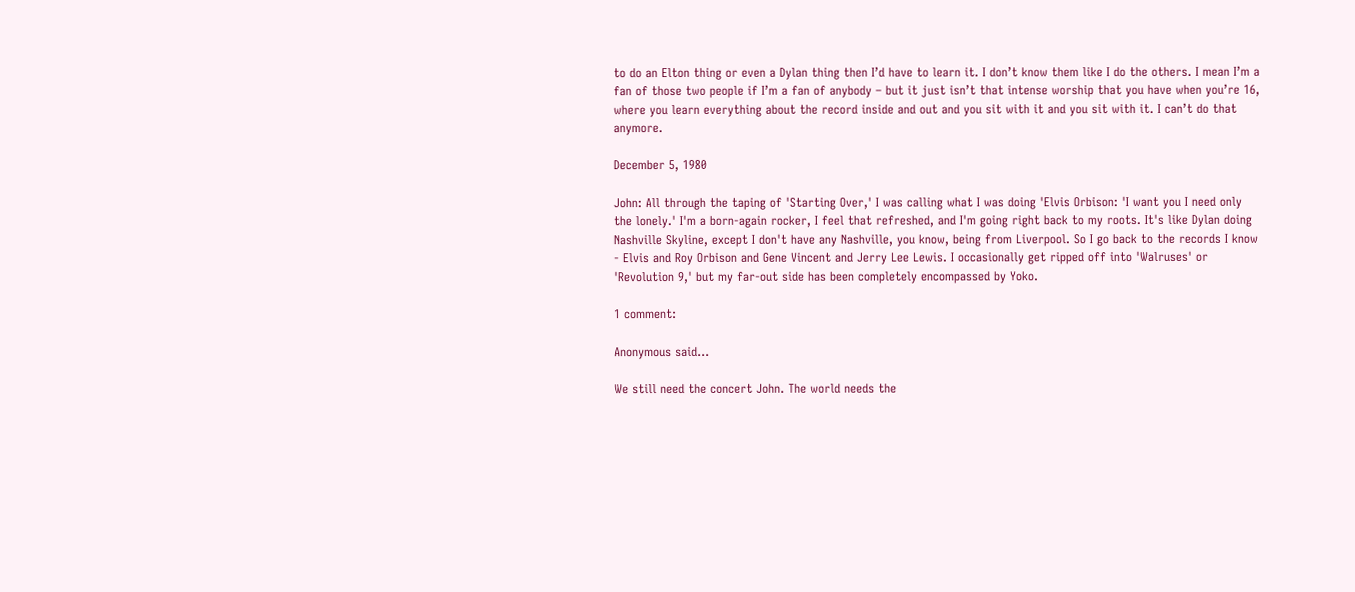to do an Elton thing or even a Dylan thing then I’d have to learn it. I don’t know them like I do the others. I mean I’m a fan of those two people if I’m a fan of anybody – but it just isn’t that intense worship that you have when you’re 16, where you learn everything about the record inside and out and you sit with it and you sit with it. I can’t do that anymore.

December 5, 1980

John: All through the taping of 'Starting Over,' I was calling what I was doing 'Elvis Orbison: 'I want you I need only the lonely.' I'm a born-again rocker, I feel that refreshed, and I'm going right back to my roots. It's like Dylan doing Nashville Skyline, except I don't have any Nashville, you know, being from Liverpool. So I go back to the records I know - Elvis and Roy Orbison and Gene Vincent and Jerry Lee Lewis. I occasionally get ripped off into 'Walruses' or 'Revolution 9,' but my far-out side has been completely encompassed by Yoko.

1 comment:

Anonymous said...

We still need the concert John. The world needs the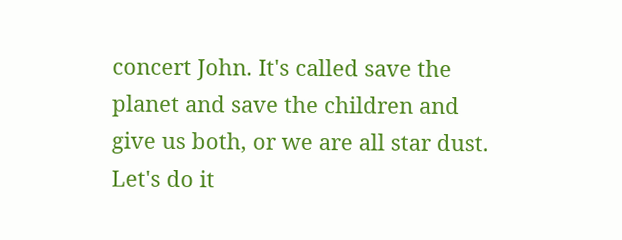concert John. It's called save the planet and save the children and give us both, or we are all star dust. Let's do it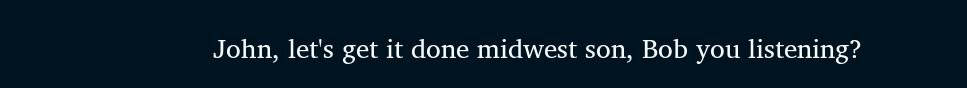John, let's get it done midwest son, Bob you listening?